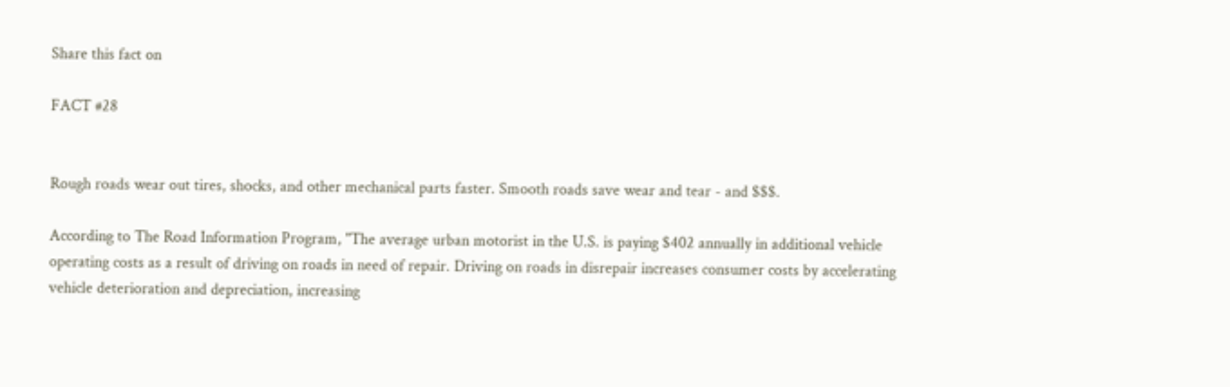Share this fact on

FACT #28


Rough roads wear out tires, shocks, and other mechanical parts faster. Smooth roads save wear and tear - and $$$.

According to The Road Information Program, "The average urban motorist in the U.S. is paying $402 annually in additional vehicle operating costs as a result of driving on roads in need of repair. Driving on roads in disrepair increases consumer costs by accelerating vehicle deterioration and depreciation, increasing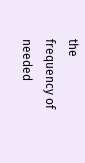the frequency of needed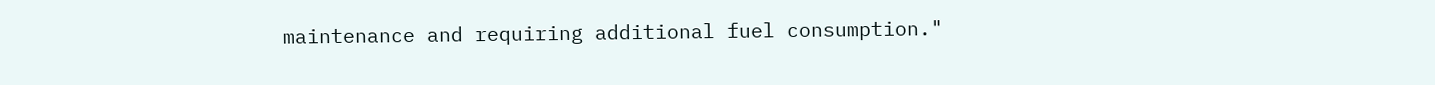maintenance and requiring additional fuel consumption."